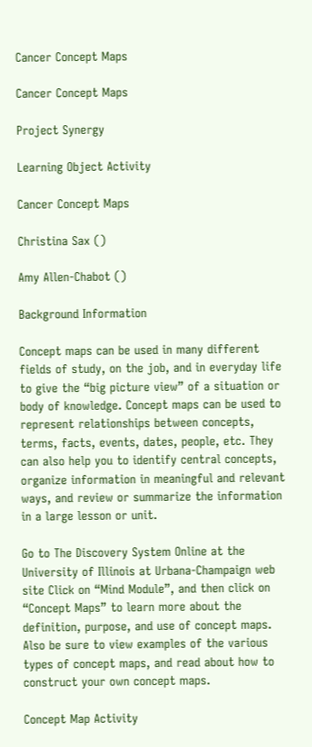Cancer Concept Maps

Cancer Concept Maps

Project Synergy

Learning Object Activity

Cancer Concept Maps

Christina Sax ()

Amy Allen-Chabot ()

Background Information

Concept maps can be used in many different fields of study, on the job, and in everyday life to give the “big picture view” of a situation or body of knowledge. Concept maps can be used to represent relationships between concepts, terms, facts, events, dates, people, etc. They can also help you to identify central concepts, organize information in meaningful and relevant ways, and review or summarize the information in a large lesson or unit.

Go to The Discovery System Online at the University of Illinois at Urbana-Champaign web site Click on “Mind Module”, and then click on “Concept Maps” to learn more about the definition, purpose, and use of concept maps. Also be sure to view examples of the various types of concept maps, and read about how to construct your own concept maps.

Concept Map Activity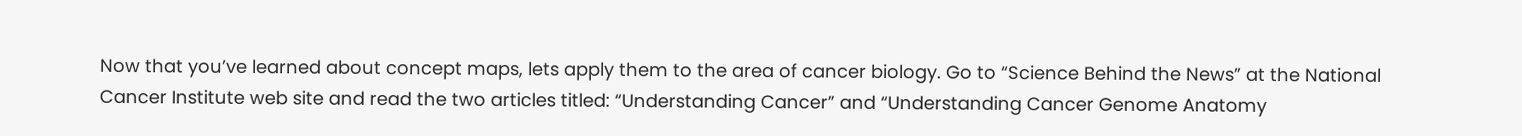Now that you’ve learned about concept maps, lets apply them to the area of cancer biology. Go to “Science Behind the News” at the National Cancer Institute web site and read the two articles titled: “Understanding Cancer” and “Understanding Cancer Genome Anatomy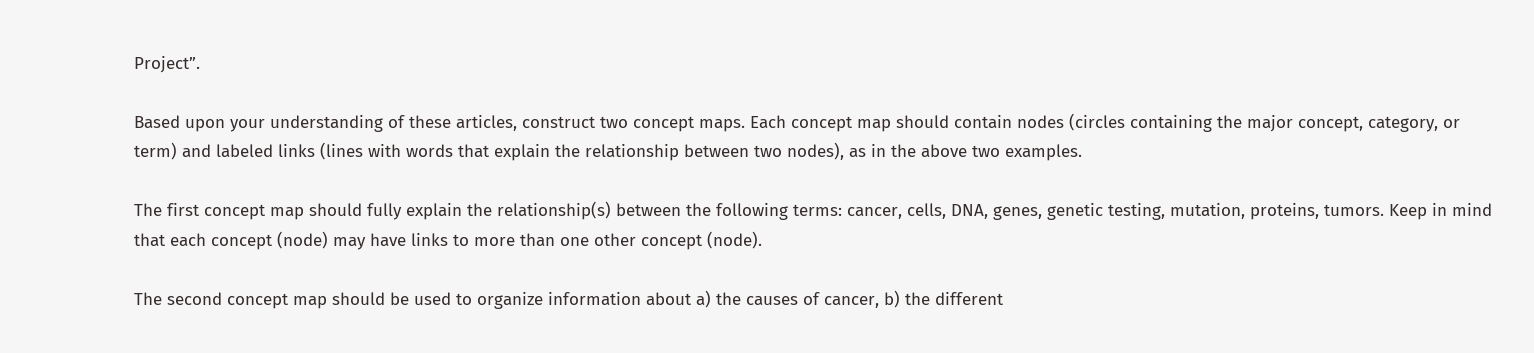Project”.

Based upon your understanding of these articles, construct two concept maps. Each concept map should contain nodes (circles containing the major concept, category, or term) and labeled links (lines with words that explain the relationship between two nodes), as in the above two examples.

The first concept map should fully explain the relationship(s) between the following terms: cancer, cells, DNA, genes, genetic testing, mutation, proteins, tumors. Keep in mind that each concept (node) may have links to more than one other concept (node).

The second concept map should be used to organize information about a) the causes of cancer, b) the different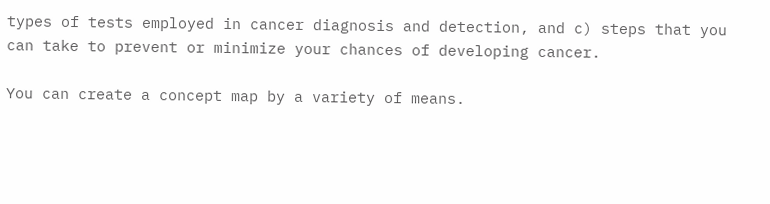types of tests employed in cancer diagnosis and detection, and c) steps that you can take to prevent or minimize your chances of developing cancer.

You can create a concept map by a variety of means.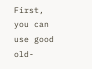First, you can use good old-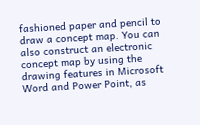fashioned paper and pencil to draw a concept map. You can also construct an electronic concept map by using the drawing features in Microsoft Word and Power Point, as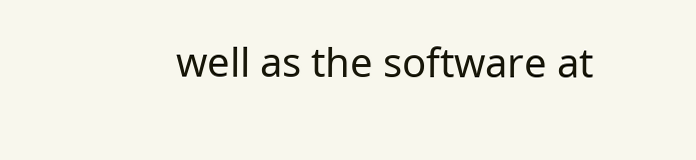well as the software at